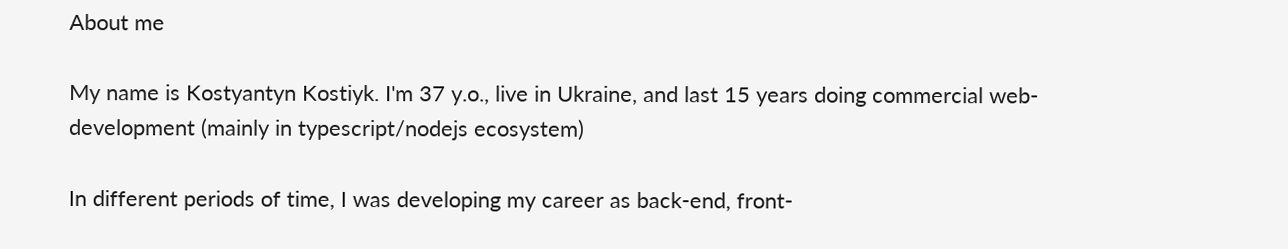About me

My name is Kostyantyn Kostiyk. I'm 37 y.o., live in Ukraine, and last 15 years doing commercial web-development (mainly in typescript/nodejs ecosystem)

In different periods of time, I was developing my career as back-end, front-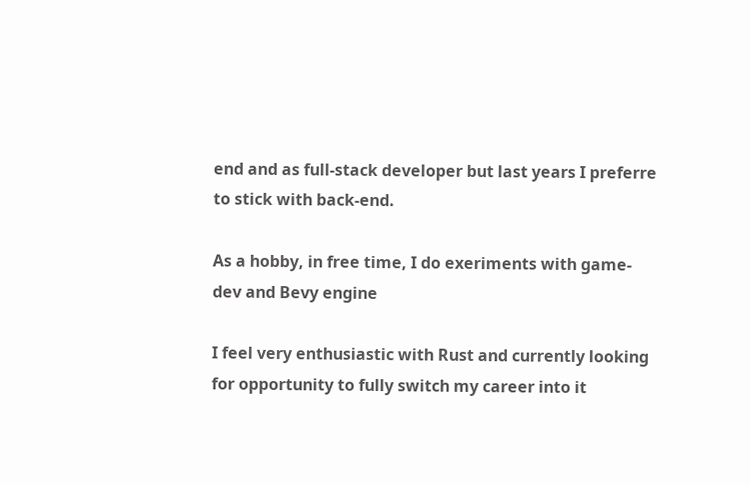end and as full-stack developer but last years I preferre to stick with back-end.

As a hobby, in free time, I do exeriments with game-dev and Bevy engine

I feel very enthusiastic with Rust and currently looking for opportunity to fully switch my career into it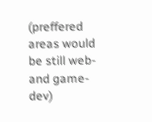(preffered areas would be still web- and game-dev)